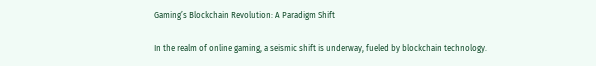Gaming’s Blockchain Revolution: A Paradigm Shift

In the realm of online gaming, a seismic shift is underway, fueled by blockchain technology.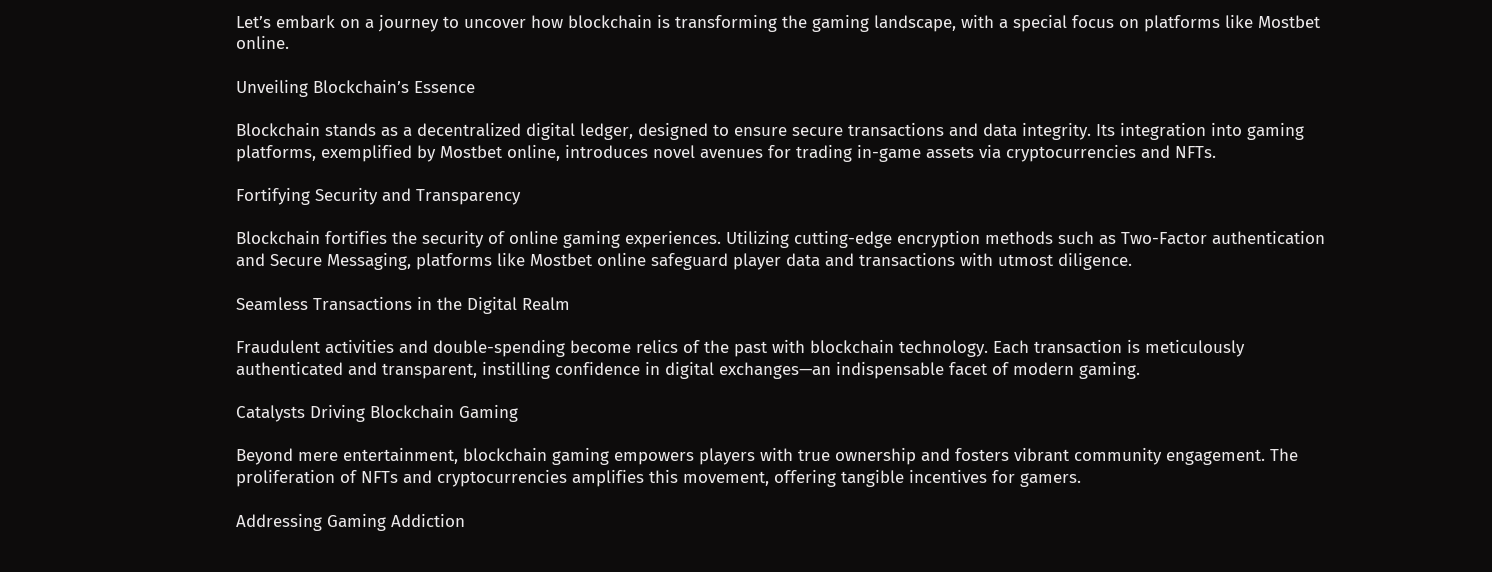Let’s embark on a journey to uncover how blockchain is transforming the gaming landscape, with a special focus on platforms like Mostbet online.

Unveiling Blockchain’s Essence

Blockchain stands as a decentralized digital ledger, designed to ensure secure transactions and data integrity. Its integration into gaming platforms, exemplified by Mostbet online, introduces novel avenues for trading in-game assets via cryptocurrencies and NFTs.

Fortifying Security and Transparency

Blockchain fortifies the security of online gaming experiences. Utilizing cutting-edge encryption methods such as Two-Factor authentication and Secure Messaging, platforms like Mostbet online safeguard player data and transactions with utmost diligence.

Seamless Transactions in the Digital Realm

Fraudulent activities and double-spending become relics of the past with blockchain technology. Each transaction is meticulously authenticated and transparent, instilling confidence in digital exchanges—an indispensable facet of modern gaming.

Catalysts Driving Blockchain Gaming

Beyond mere entertainment, blockchain gaming empowers players with true ownership and fosters vibrant community engagement. The proliferation of NFTs and cryptocurrencies amplifies this movement, offering tangible incentives for gamers.

Addressing Gaming Addiction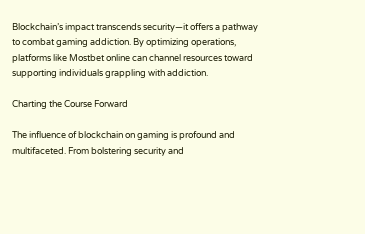Blockchain’s impact transcends security—it offers a pathway to combat gaming addiction. By optimizing operations, platforms like Mostbet online can channel resources toward supporting individuals grappling with addiction.

Charting the Course Forward

The influence of blockchain on gaming is profound and multifaceted. From bolstering security and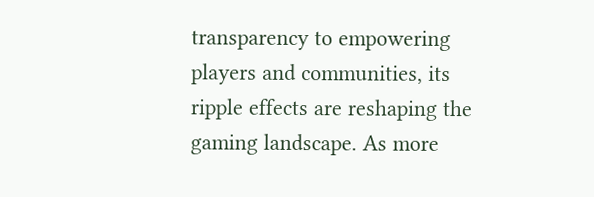transparency to empowering players and communities, its ripple effects are reshaping the gaming landscape. As more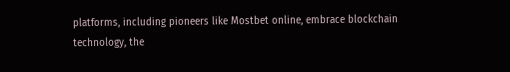platforms, including pioneers like Mostbet online, embrace blockchain technology, the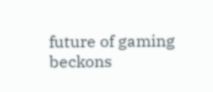future of gaming beckons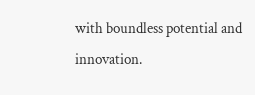with boundless potential and innovation.